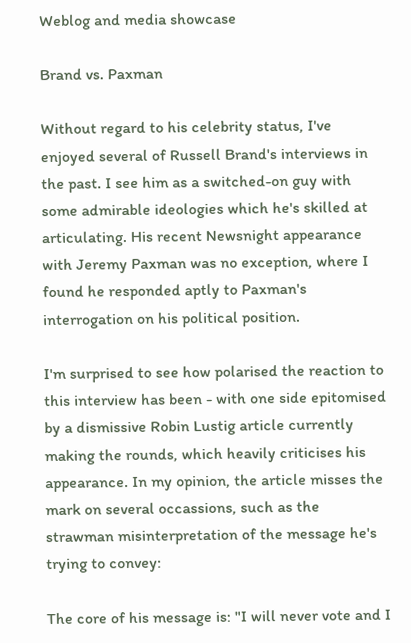Weblog and media showcase

Brand vs. Paxman

Without regard to his celebrity status, I've enjoyed several of Russell Brand's interviews in the past. I see him as a switched-on guy with some admirable ideologies which he's skilled at articulating. His recent Newsnight appearance with Jeremy Paxman was no exception, where I found he responded aptly to Paxman's interrogation on his political position.

I'm surprised to see how polarised the reaction to this interview has been - with one side epitomised by a dismissive Robin Lustig article currently making the rounds, which heavily criticises his appearance. In my opinion, the article misses the mark on several occassions, such as the strawman misinterpretation of the message he's trying to convey:

The core of his message is: "I will never vote and I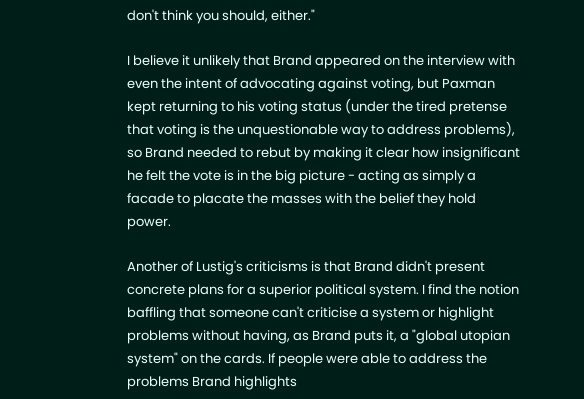don't think you should, either."

I believe it unlikely that Brand appeared on the interview with even the intent of advocating against voting, but Paxman kept returning to his voting status (under the tired pretense that voting is the unquestionable way to address problems), so Brand needed to rebut by making it clear how insignificant he felt the vote is in the big picture - acting as simply a facade to placate the masses with the belief they hold power.

Another of Lustig's criticisms is that Brand didn't present concrete plans for a superior political system. I find the notion baffling that someone can't criticise a system or highlight problems without having, as Brand puts it, a "global utopian system" on the cards. If people were able to address the problems Brand highlights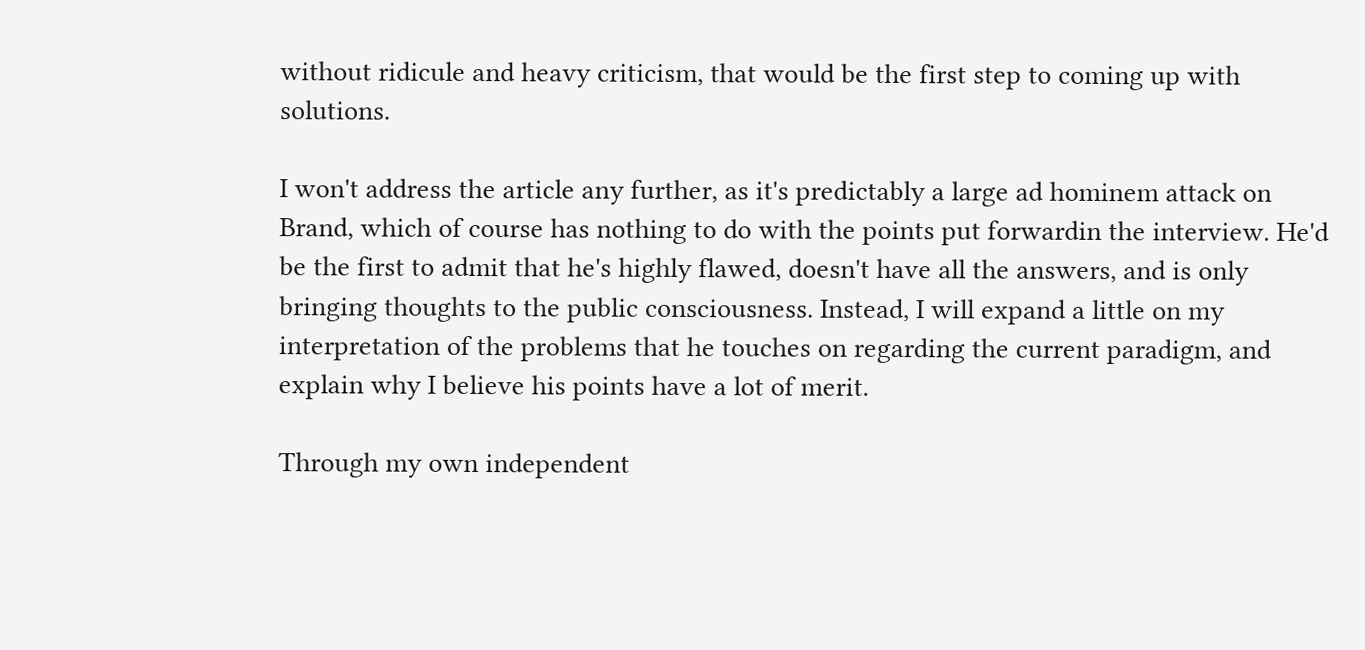without ridicule and heavy criticism, that would be the first step to coming up with solutions.

I won't address the article any further, as it's predictably a large ad hominem attack on Brand, which of course has nothing to do with the points put forwardin the interview. He'd be the first to admit that he's highly flawed, doesn't have all the answers, and is only bringing thoughts to the public consciousness. Instead, I will expand a little on my interpretation of the problems that he touches on regarding the current paradigm, and explain why I believe his points have a lot of merit.

Through my own independent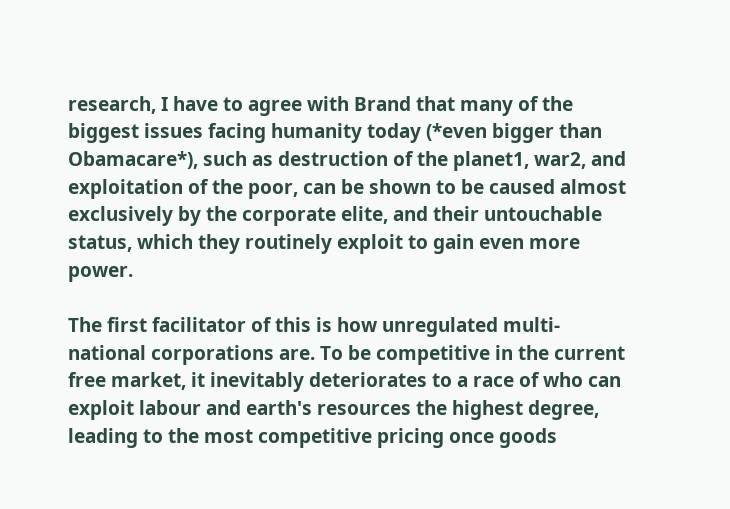research, I have to agree with Brand that many of the biggest issues facing humanity today (*even bigger than Obamacare*), such as destruction of the planet1, war2, and exploitation of the poor, can be shown to be caused almost exclusively by the corporate elite, and their untouchable status, which they routinely exploit to gain even more power.

The first facilitator of this is how unregulated multi-national corporations are. To be competitive in the current free market, it inevitably deteriorates to a race of who can exploit labour and earth's resources the highest degree, leading to the most competitive pricing once goods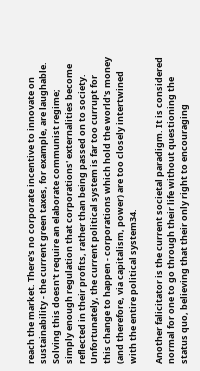reach the market. There's no corporate incentive to innovate on sustainability - the current green taxes, for example, are laughable. Solving this doesn't require an elaborate communist regime; simply enough regulation that corporations' externalities become reflected in their profits, rather than being passed on to society. Unfortunately, the current political system is far too currupt for this change to happen - corporations which hold the world's money (and therefore, via capitalism, power) are too closely intertwined with the entire political system34.

Another falicitator is the current societal paradigm. It is considered normal for one to go through their life without questioning the status quo, believing that their only right to encouraging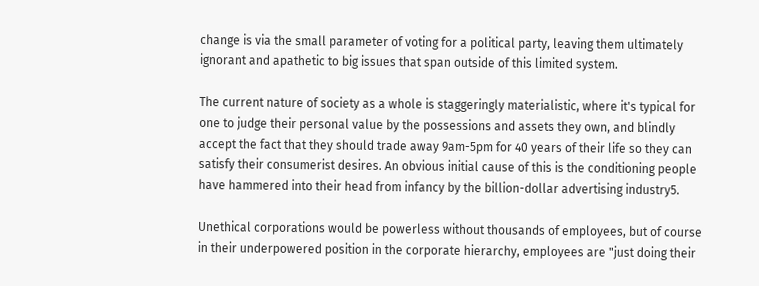change is via the small parameter of voting for a political party, leaving them ultimately ignorant and apathetic to big issues that span outside of this limited system.

The current nature of society as a whole is staggeringly materialistic, where it's typical for one to judge their personal value by the possessions and assets they own, and blindly accept the fact that they should trade away 9am-5pm for 40 years of their life so they can satisfy their consumerist desires. An obvious initial cause of this is the conditioning people have hammered into their head from infancy by the billion-dollar advertising industry5.

Unethical corporations would be powerless without thousands of employees, but of course in their underpowered position in the corporate hierarchy, employees are "just doing their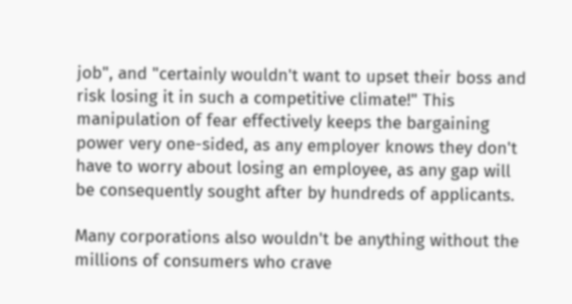job", and "certainly wouldn't want to upset their boss and risk losing it in such a competitive climate!" This manipulation of fear effectively keeps the bargaining power very one-sided, as any employer knows they don't have to worry about losing an employee, as any gap will be consequently sought after by hundreds of applicants.

Many corporations also wouldn't be anything without the millions of consumers who crave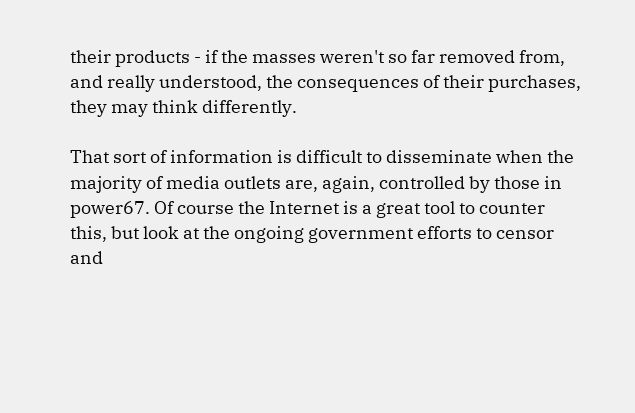their products - if the masses weren't so far removed from, and really understood, the consequences of their purchases, they may think differently.

That sort of information is difficult to disseminate when the majority of media outlets are, again, controlled by those in power67. Of course the Internet is a great tool to counter this, but look at the ongoing government efforts to censor and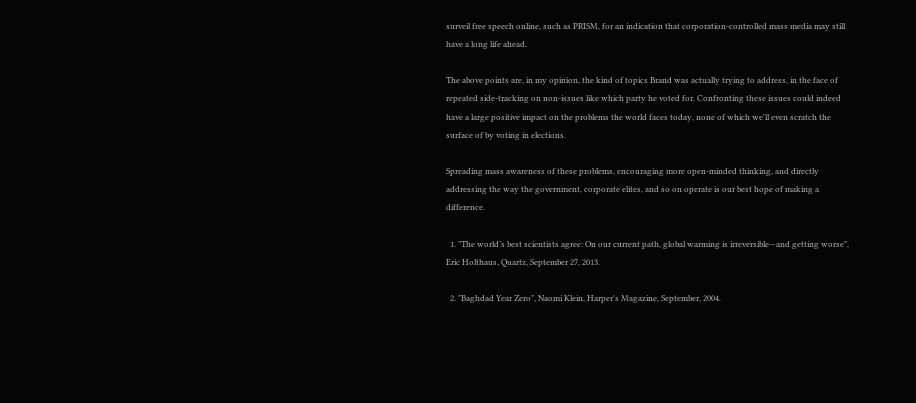surveil free speech online, such as PRISM, for an indication that corporation-controlled mass media may still have a long life ahead.

The above points are, in my opinion, the kind of topics Brand was actually trying to address, in the face of repeated side-tracking on non-issues like which party he voted for. Confronting these issues could indeed have a large positive impact on the problems the world faces today, none of which we'll even scratch the surface of by voting in elections.

Spreading mass awareness of these problems, encouraging more open-minded thinking, and directly addressing the way the government, corporate elites, and so on operate is our best hope of making a difference.

  1. "The world’s best scientists agree: On our current path, global warming is irreversible—and getting worse", Eric Holthaus, Quartz, September 27, 2013.

  2. "Baghdad Year Zero", Naomi Klein, Harper's Magazine, September, 2004.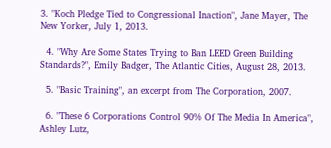3. "Koch Pledge Tied to Congressional Inaction", Jane Mayer, The New Yorker, July 1, 2013.

  4. "Why Are Some States Trying to Ban LEED Green Building Standards?", Emily Badger, The Atlantic Cities, August 28, 2013.

  5. "Basic Training", an excerpt from The Corporation, 2007.

  6. "These 6 Corporations Control 90% Of The Media In America", Ashley Lutz,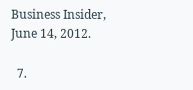Business Insider, June 14, 2012.

  7.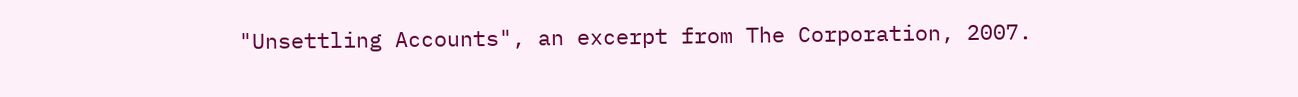"Unsettling Accounts", an excerpt from The Corporation, 2007.